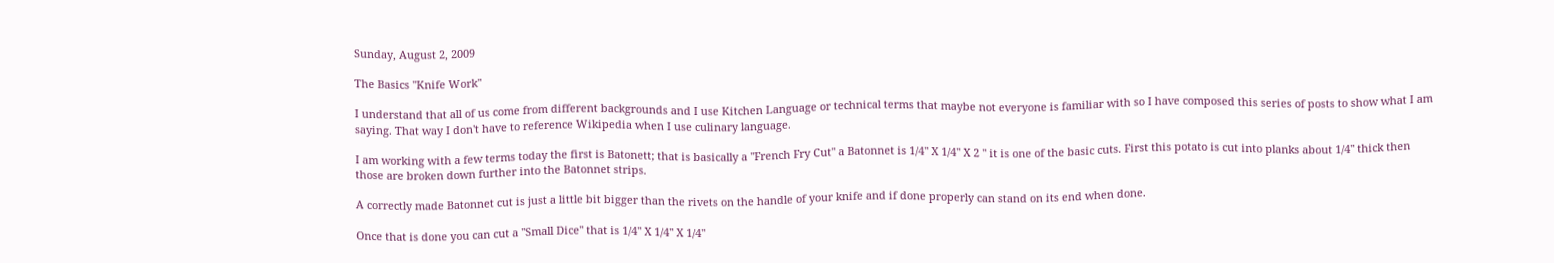Sunday, August 2, 2009

The Basics "Knife Work"

I understand that all of us come from different backgrounds and I use Kitchen Language or technical terms that maybe not everyone is familiar with so I have composed this series of posts to show what I am saying. That way I don't have to reference Wikipedia when I use culinary language.

I am working with a few terms today the first is Batonett; that is basically a "French Fry Cut" a Batonnet is 1/4" X 1/4" X 2 " it is one of the basic cuts. First this potato is cut into planks about 1/4" thick then those are broken down further into the Batonnet strips.

A correctly made Batonnet cut is just a little bit bigger than the rivets on the handle of your knife and if done properly can stand on its end when done.

Once that is done you can cut a "Small Dice" that is 1/4" X 1/4" X 1/4"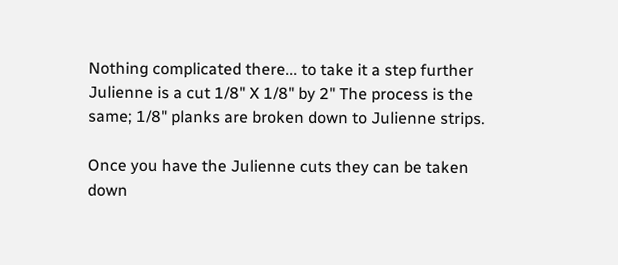Nothing complicated there... to take it a step further Julienne is a cut 1/8" X 1/8" by 2" The process is the same; 1/8" planks are broken down to Julienne strips.

Once you have the Julienne cuts they can be taken down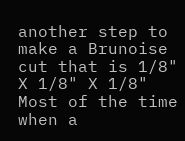another step to make a Brunoise cut that is 1/8" X 1/8" X 1/8" Most of the time when a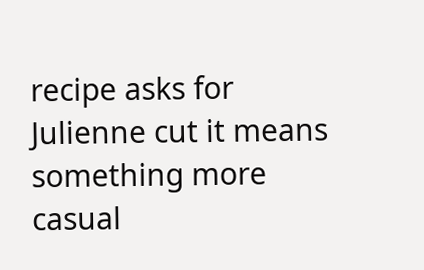recipe asks for Julienne cut it means something more casual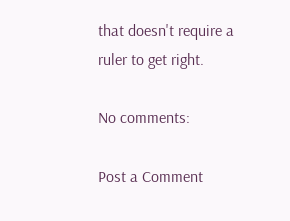that doesn't require a ruler to get right.

No comments:

Post a Comment